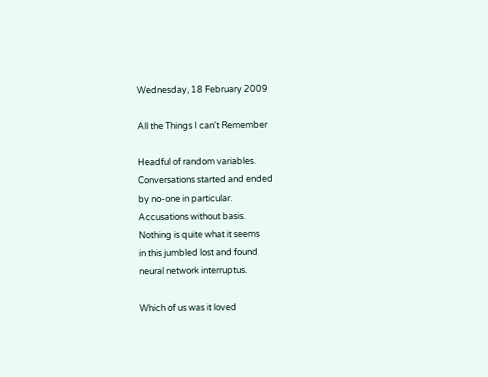Wednesday, 18 February 2009

All the Things I can't Remember

Headful of random variables.
Conversations started and ended
by no-one in particular.
Accusations without basis.
Nothing is quite what it seems
in this jumbled lost and found
neural network interruptus.

Which of us was it loved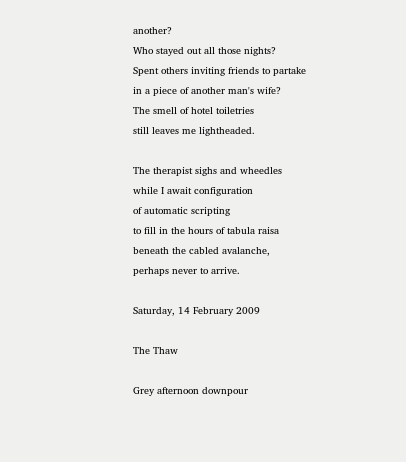another?
Who stayed out all those nights?
Spent others inviting friends to partake
in a piece of another man's wife?
The smell of hotel toiletries
still leaves me lightheaded.

The therapist sighs and wheedles
while I await configuration
of automatic scripting
to fill in the hours of tabula raisa
beneath the cabled avalanche,
perhaps never to arrive.

Saturday, 14 February 2009

The Thaw

Grey afternoon downpour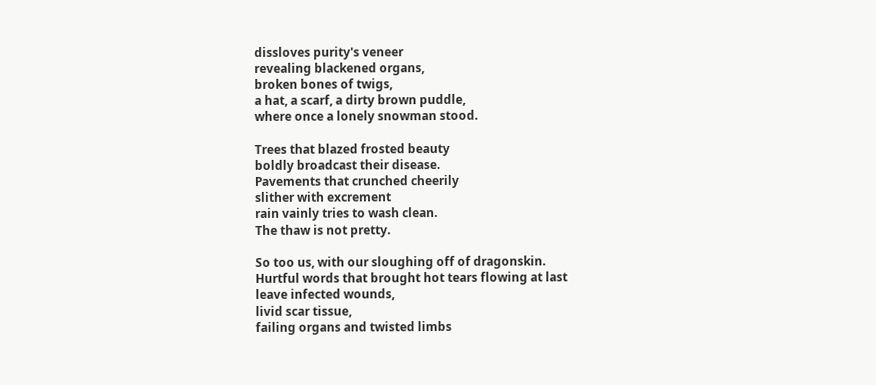dissloves purity's veneer
revealing blackened organs,
broken bones of twigs,
a hat, a scarf, a dirty brown puddle,
where once a lonely snowman stood.

Trees that blazed frosted beauty
boldly broadcast their disease.
Pavements that crunched cheerily
slither with excrement
rain vainly tries to wash clean.
The thaw is not pretty.

So too us, with our sloughing off of dragonskin.
Hurtful words that brought hot tears flowing at last
leave infected wounds,
livid scar tissue,
failing organs and twisted limbs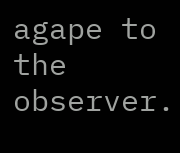agape to the observer.